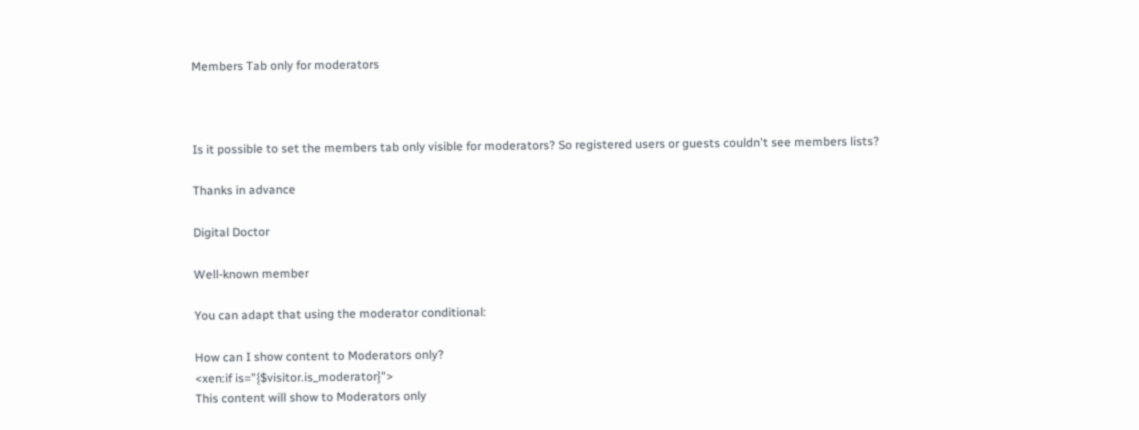Members Tab only for moderators



Is it possible to set the members tab only visible for moderators? So registered users or guests couldn't see members lists?

Thanks in advance

Digital Doctor

Well-known member

You can adapt that using the moderator conditional:

How can I show content to Moderators only?
<xen:if is="{$visitor.is_moderator}">
This content will show to Moderators only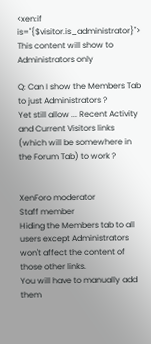<xen:if is="{$visitor.is_administrator}">
This content will show to Administrators only

Q: Can I show the Members Tab to just Administrators ?
Yet still allow ... Recent Activity and Current Visitors links (which will be somewhere in the Forum Tab) to work ?


XenForo moderator
Staff member
Hiding the Members tab to all users except Administrators won't affect the content of those other links.
You will have to manually add them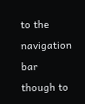to the navigation bar though to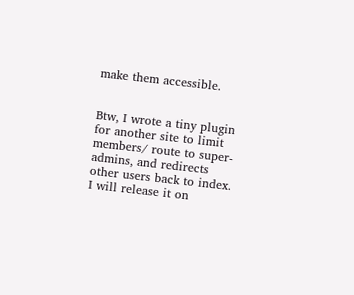make them accessible.


Btw, I wrote a tiny plugin for another site to limit members/ route to super-admins, and redirects other users back to index. I will release it on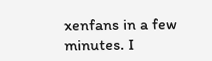xenfans in a few minutes. I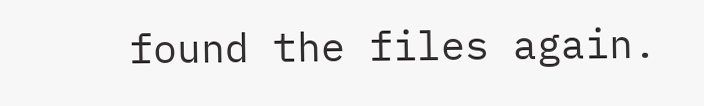found the files again.